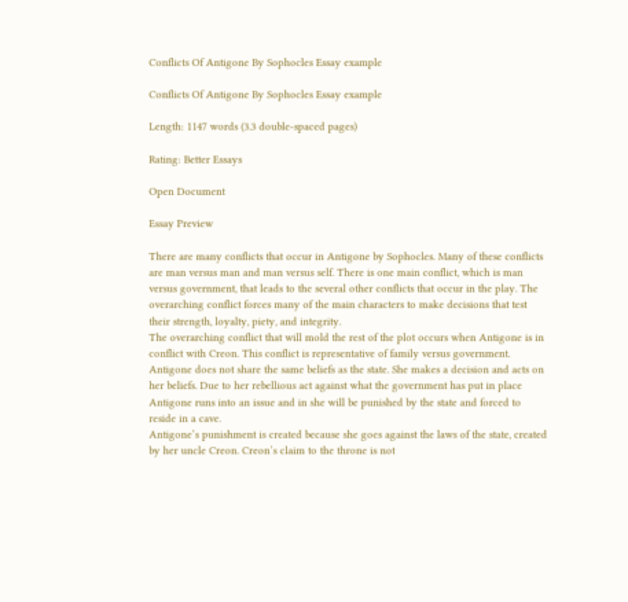Conflicts Of Antigone By Sophocles Essay example

Conflicts Of Antigone By Sophocles Essay example

Length: 1147 words (3.3 double-spaced pages)

Rating: Better Essays

Open Document

Essay Preview

There are many conflicts that occur in Antigone by Sophocles. Many of these conflicts are man versus man and man versus self. There is one main conflict, which is man versus government, that leads to the several other conflicts that occur in the play. The overarching conflict forces many of the main characters to make decisions that test their strength, loyalty, piety, and integrity.
The overarching conflict that will mold the rest of the plot occurs when Antigone is in conflict with Creon. This conflict is representative of family versus government. Antigone does not share the same beliefs as the state. She makes a decision and acts on her beliefs. Due to her rebellious act against what the government has put in place Antigone runs into an issue and in she will be punished by the state and forced to reside in a cave.
Antigone’s punishment is created because she goes against the laws of the state, created by her uncle Creon. Creon’s claim to the throne is not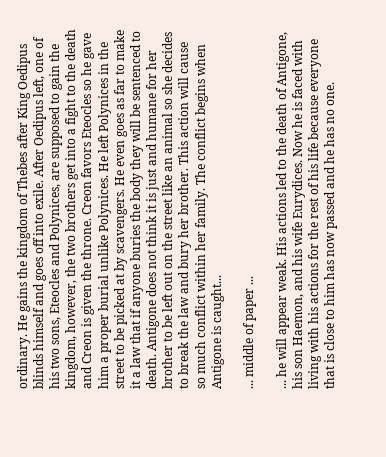ordinary. He gains the kingdom of Thebes after King Oedipus blinds himself and goes off into exile. After Oedipus left, one of his two sons, Eteocles and Polynices, are supposed to gain the kingdom, however, the two brothers get into a fight to the death and Creon is given the throne. Creon favors Eteocles so he gave him a proper burial unlike Polynices. He left Polynices in the street to be picked at by scavengers. He even goes as far to make it a law that if anyone buries the body they will be sentenced to death. Antigone does not think it is just and humane for her brother to be left out on the street like an animal so she decides to break the law and bury her brother. This action will cause so much conflict within her family. The conflict begins when Antigone is caught...

... middle of paper ...

... he will appear weak. His actions led to the death of Antigone, his son Haemon, and his wife Eurydices. Now he is faced with living with his actions for the rest of his life because everyone that is close to him has now passed and he has no one.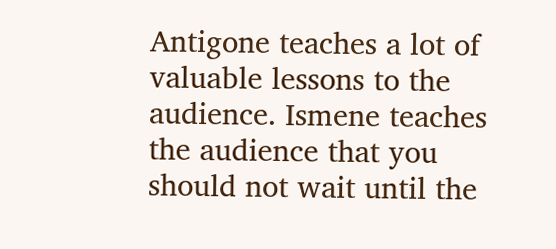Antigone teaches a lot of valuable lessons to the audience. Ismene teaches the audience that you should not wait until the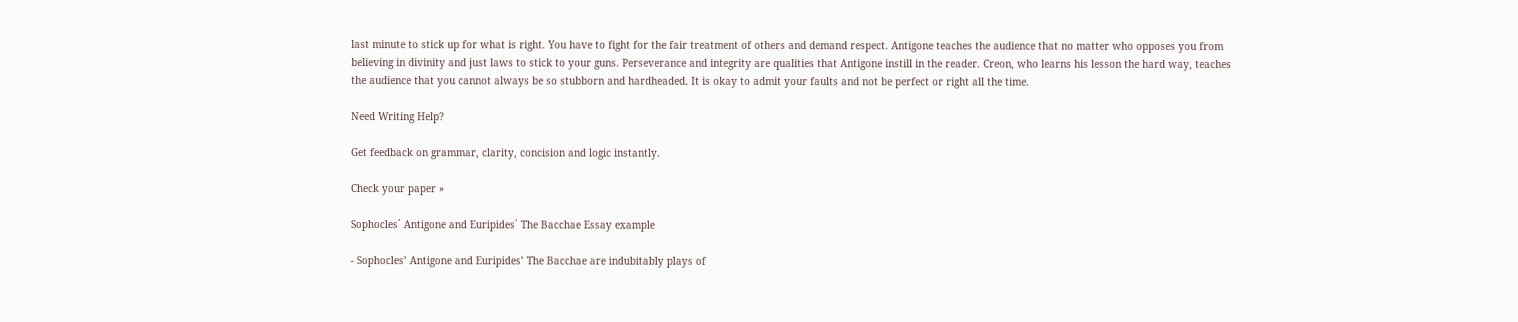last minute to stick up for what is right. You have to fight for the fair treatment of others and demand respect. Antigone teaches the audience that no matter who opposes you from believing in divinity and just laws to stick to your guns. Perseverance and integrity are qualities that Antigone instill in the reader. Creon, who learns his lesson the hard way, teaches the audience that you cannot always be so stubborn and hardheaded. It is okay to admit your faults and not be perfect or right all the time.

Need Writing Help?

Get feedback on grammar, clarity, concision and logic instantly.

Check your paper »

Sophocles´ Antigone and Euripides´ The Bacchae Essay example

- Sophocles’ Antigone and Euripides’ The Bacchae are indubitably plays of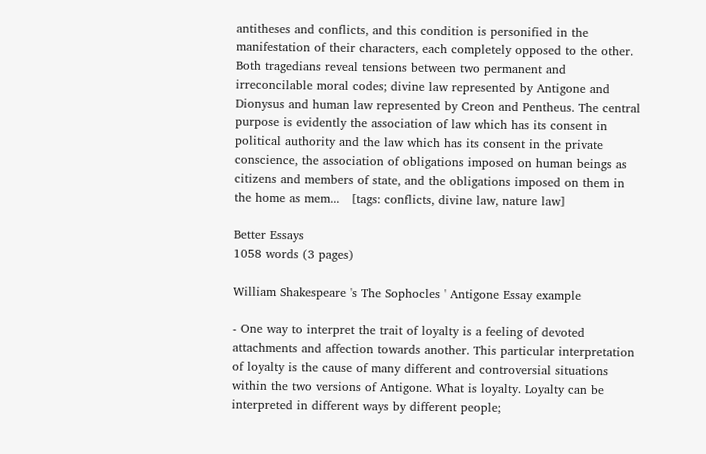antitheses and conflicts, and this condition is personified in the manifestation of their characters, each completely opposed to the other. Both tragedians reveal tensions between two permanent and irreconcilable moral codes; divine law represented by Antigone and Dionysus and human law represented by Creon and Pentheus. The central purpose is evidently the association of law which has its consent in political authority and the law which has its consent in the private conscience, the association of obligations imposed on human beings as citizens and members of state, and the obligations imposed on them in the home as mem...   [tags: conflicts, divine law, nature law]

Better Essays
1058 words (3 pages)

William Shakespeare 's The Sophocles ' Antigone Essay example

- One way to interpret the trait of loyalty is a feeling of devoted attachments and affection towards another. This particular interpretation of loyalty is the cause of many different and controversial situations within the two versions of Antigone. What is loyalty. Loyalty can be interpreted in different ways by different people;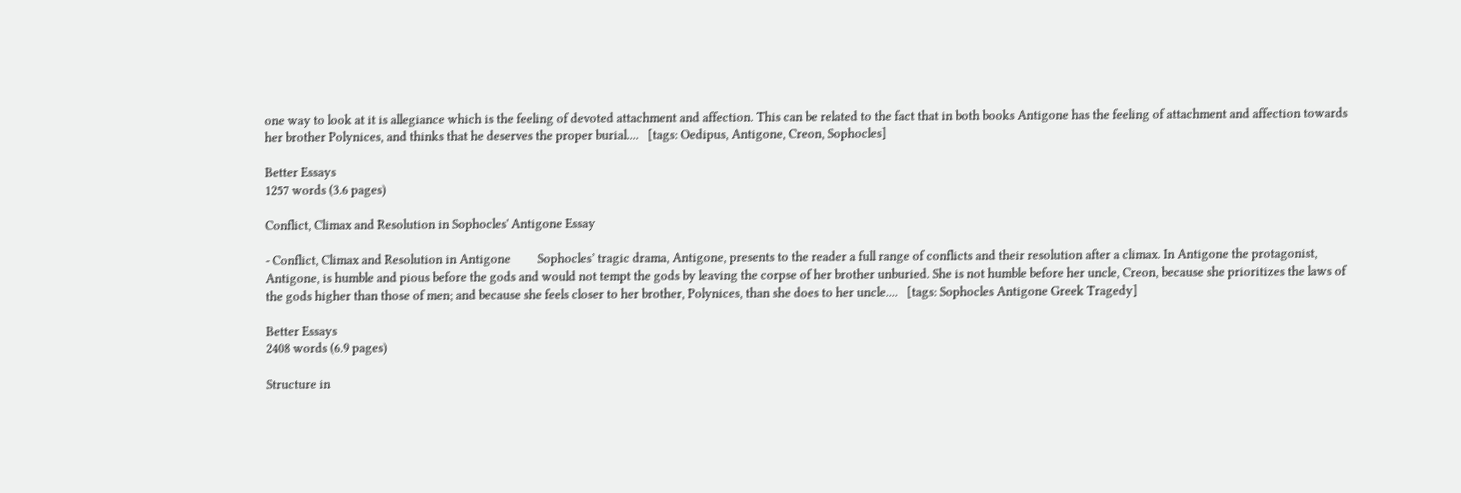one way to look at it is allegiance which is the feeling of devoted attachment and affection. This can be related to the fact that in both books Antigone has the feeling of attachment and affection towards her brother Polynices, and thinks that he deserves the proper burial....   [tags: Oedipus, Antigone, Creon, Sophocles]

Better Essays
1257 words (3.6 pages)

Conflict, Climax and Resolution in Sophocles' Antigone Essay

- Conflict, Climax and Resolution in Antigone         Sophocles’ tragic drama, Antigone, presents to the reader a full range of conflicts and their resolution after a climax. In Antigone the protagonist, Antigone, is humble and pious before the gods and would not tempt the gods by leaving the corpse of her brother unburied. She is not humble before her uncle, Creon, because she prioritizes the laws of the gods higher than those of men; and because she feels closer to her brother, Polynices, than she does to her uncle....   [tags: Sophocles Antigone Greek Tragedy]

Better Essays
2408 words (6.9 pages)

Structure in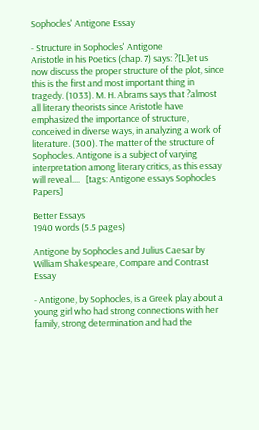Sophocles' Antigone Essay

- Structure in Sophocles' Antigone               Aristotle in his Poetics (chap. 7) says: ?[L]et us now discuss the proper structure of the plot, since this is the first and most important thing in tragedy. (1033). M. H. Abrams says that ?almost all literary theorists since Aristotle have emphasized the importance of structure, conceived in diverse ways, in analyzing a work of literature. (300). The matter of the structure of Sophocles. Antigone is a subject of varying interpretation among literary critics, as this essay will reveal....   [tags: Antigone essays Sophocles Papers]

Better Essays
1940 words (5.5 pages)

Antigone by Sophocles and Julius Caesar by William Shakespeare, Compare and Contrast Essay

- Antigone, by Sophocles, is a Greek play about a young girl who had strong connections with her family, strong determination and had the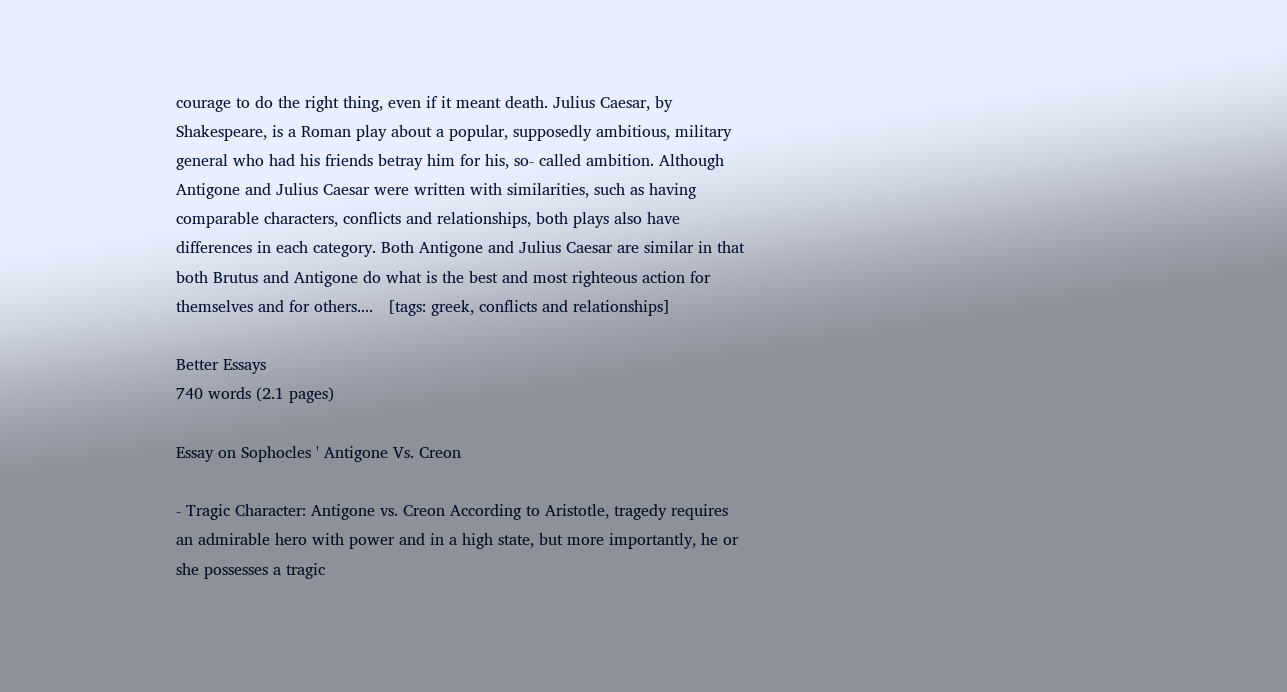courage to do the right thing, even if it meant death. Julius Caesar, by Shakespeare, is a Roman play about a popular, supposedly ambitious, military general who had his friends betray him for his, so- called ambition. Although Antigone and Julius Caesar were written with similarities, such as having comparable characters, conflicts and relationships, both plays also have differences in each category. Both Antigone and Julius Caesar are similar in that both Brutus and Antigone do what is the best and most righteous action for themselves and for others....   [tags: greek, conflicts and relationships]

Better Essays
740 words (2.1 pages)

Essay on Sophocles ' Antigone Vs. Creon

- Tragic Character: Antigone vs. Creon According to Aristotle, tragedy requires an admirable hero with power and in a high state, but more importantly, he or she possesses a tragic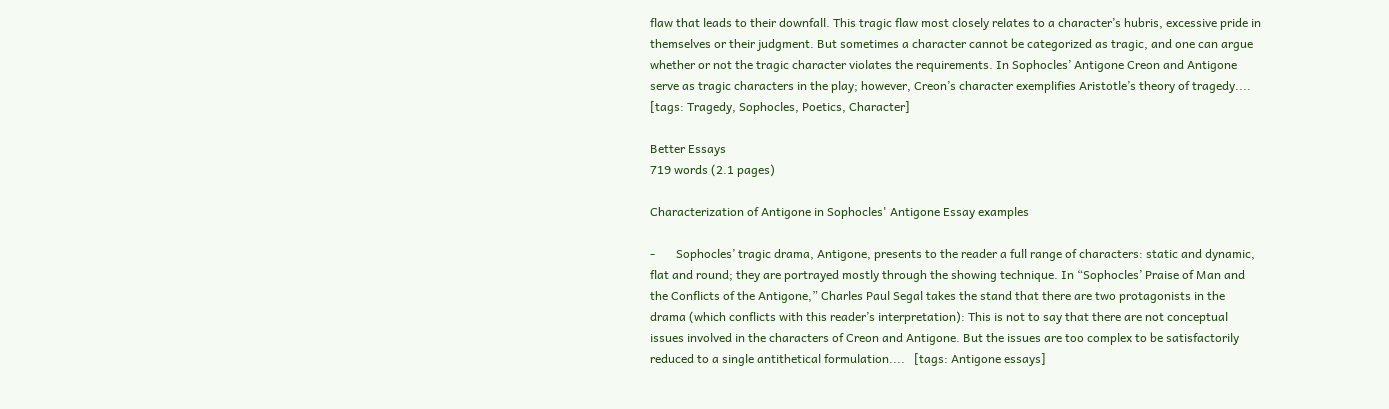flaw that leads to their downfall. This tragic flaw most closely relates to a character’s hubris, excessive pride in themselves or their judgment. But sometimes a character cannot be categorized as tragic, and one can argue whether or not the tragic character violates the requirements. In Sophocles’ Antigone Creon and Antigone serve as tragic characters in the play; however, Creon’s character exemplifies Aristotle’s theory of tragedy....   [tags: Tragedy, Sophocles, Poetics, Character]

Better Essays
719 words (2.1 pages)

Characterization of Antigone in Sophocles' Antigone Essay examples

-       Sophocles’ tragic drama, Antigone, presents to the reader a full range of characters: static and dynamic, flat and round; they are portrayed mostly through the showing technique. In “Sophocles’ Praise of Man and the Conflicts of the Antigone,” Charles Paul Segal takes the stand that there are two protagonists in the drama (which conflicts with this reader’s interpretation): This is not to say that there are not conceptual issues involved in the characters of Creon and Antigone. But the issues are too complex to be satisfactorily reduced to a single antithetical formulation....   [tags: Antigone essays]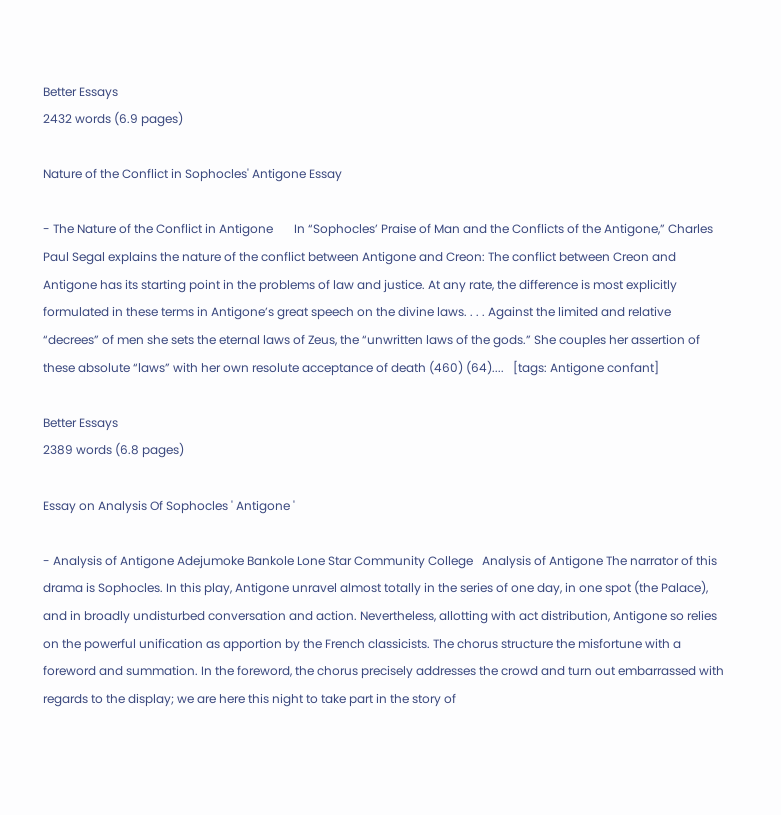Better Essays
2432 words (6.9 pages)

Nature of the Conflict in Sophocles' Antigone Essay

- The Nature of the Conflict in Antigone       In “Sophocles’ Praise of Man and the Conflicts of the Antigone,” Charles Paul Segal explains the nature of the conflict between Antigone and Creon: The conflict between Creon and Antigone has its starting point in the problems of law and justice. At any rate, the difference is most explicitly formulated in these terms in Antigone’s great speech on the divine laws. . . . Against the limited and relative “decrees” of men she sets the eternal laws of Zeus, the “unwritten laws of the gods.” She couples her assertion of these absolute “laws” with her own resolute acceptance of death (460) (64)....   [tags: Antigone confant]

Better Essays
2389 words (6.8 pages)

Essay on Analysis Of Sophocles ' Antigone '

- Analysis of Antigone Adejumoke Bankole Lone Star Community College   Analysis of Antigone The narrator of this drama is Sophocles. In this play, Antigone unravel almost totally in the series of one day, in one spot (the Palace), and in broadly undisturbed conversation and action. Nevertheless, allotting with act distribution, Antigone so relies on the powerful unification as apportion by the French classicists. The chorus structure the misfortune with a foreword and summation. In the foreword, the chorus precisely addresses the crowd and turn out embarrassed with regards to the display; we are here this night to take part in the story of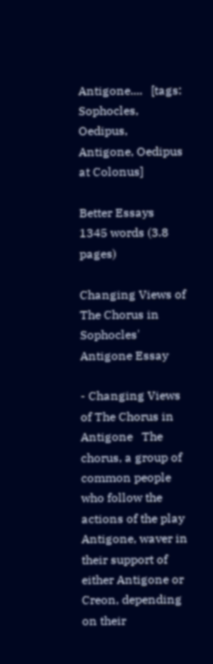Antigone....   [tags: Sophocles, Oedipus, Antigone, Oedipus at Colonus]

Better Essays
1345 words (3.8 pages)

Changing Views of The Chorus in Sophocles' Antigone Essay

- Changing Views of The Chorus in Antigone   The chorus, a group of common people who follow the actions of the play Antigone, waver in their support of either Antigone or Creon, depending on their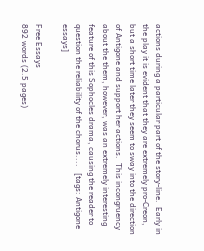actions during a particular part of the story-line.  Early in the play it is evident that they are extremely pro-Creon, but a short time later they seem to sway into the direction of Antigone and support her actions.  This incongruency about the them, however, was an extremely interesting feature of this Sophocles drama, causing the reader to question the reliability of the chorus....   [tags: Antigone essays]

Free Essays
892 words (2.5 pages)